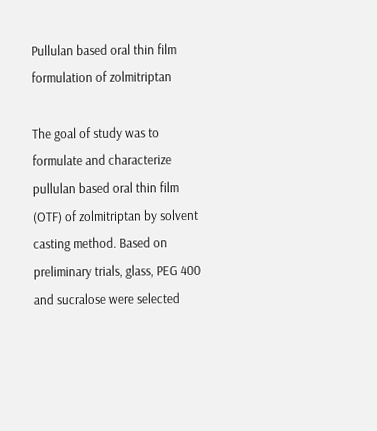Pullulan based oral thin film formulation of zolmitriptan

The goal of study was to formulate and characterize pullulan based oral thin film (OTF) of zolmitriptan by solvent casting method. Based on preliminary trials, glass, PEG 400 and sucralose were selected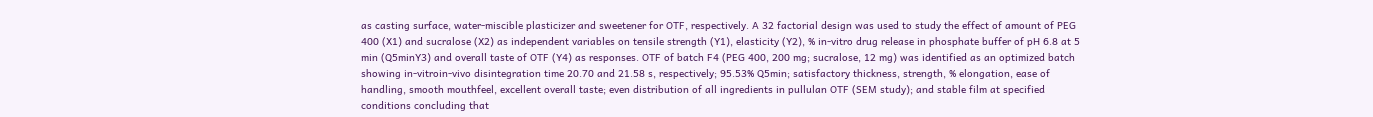as casting surface, water-miscible plasticizer and sweetener for OTF, respectively. A 32 factorial design was used to study the effect of amount of PEG 400 (X1) and sucralose (X2) as independent variables on tensile strength (Y1), elasticity (Y2), % in-vitro drug release in phosphate buffer of pH 6.8 at 5 min (Q5minY3) and overall taste of OTF (Y4) as responses. OTF of batch F4 (PEG 400, 200 mg; sucralose, 12 mg) was identified as an optimized batch showing in-vitroin-vivo disintegration time 20.70 and 21.58 s, respectively; 95.53% Q5min; satisfactory thickness, strength, % elongation, ease of handling, smooth mouthfeel, excellent overall taste; even distribution of all ingredients in pullulan OTF (SEM study); and stable film at specified conditions concluding that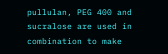pullulan, PEG 400 and sucralose are used in combination to make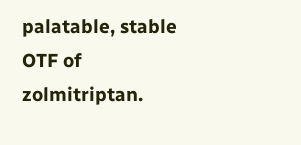palatable, stable OTF of zolmitriptan.